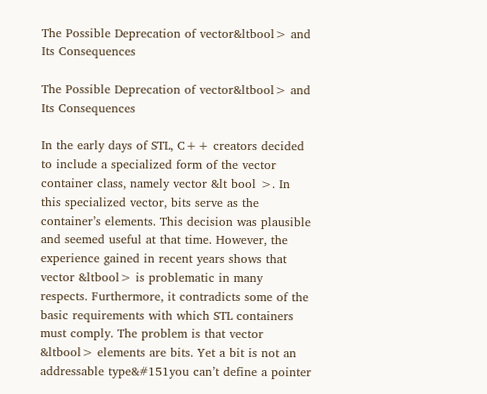The Possible Deprecation of vector&ltbool> and Its Consequences

The Possible Deprecation of vector&ltbool> and Its Consequences

In the early days of STL, C++ creators decided to include a specialized form of the vector container class, namely vector &lt bool >. In this specialized vector, bits serve as the container’s elements. This decision was plausible and seemed useful at that time. However, the experience gained in recent years shows that vector &ltbool> is problematic in many respects. Furthermore, it contradicts some of the basic requirements with which STL containers must comply. The problem is that vector &ltbool> elements are bits. Yet a bit is not an addressable type&#151you can’t define a pointer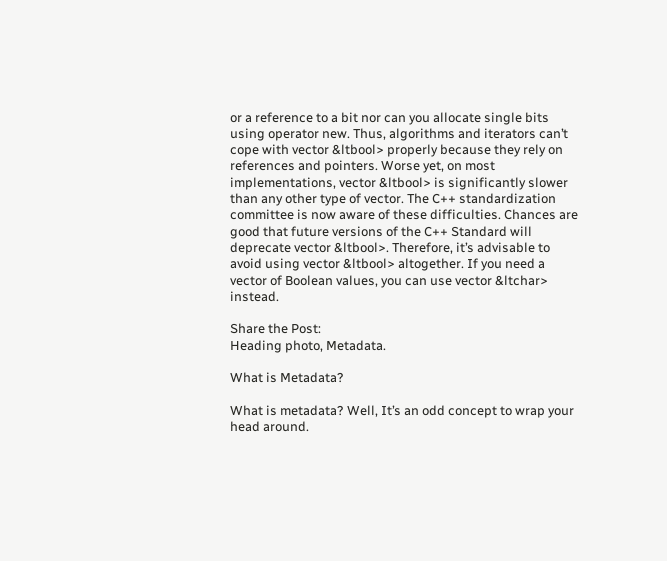or a reference to a bit nor can you allocate single bits using operator new. Thus, algorithms and iterators can’t cope with vector &ltbool> properly because they rely on references and pointers. Worse yet, on most implementations, vector &ltbool> is significantly slower than any other type of vector. The C++ standardization committee is now aware of these difficulties. Chances are good that future versions of the C++ Standard will deprecate vector &ltbool>. Therefore, it’s advisable to avoid using vector &ltbool> altogether. If you need a vector of Boolean values, you can use vector &ltchar> instead.

Share the Post:
Heading photo, Metadata.

What is Metadata?

What is metadata? Well, It’s an odd concept to wrap your head around.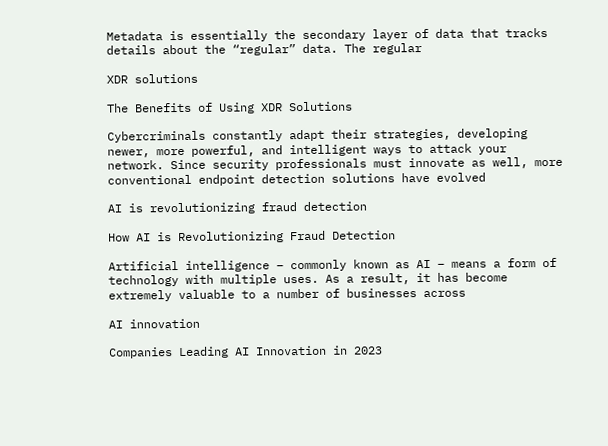Metadata is essentially the secondary layer of data that tracks details about the “regular” data. The regular

XDR solutions

The Benefits of Using XDR Solutions

Cybercriminals constantly adapt their strategies, developing newer, more powerful, and intelligent ways to attack your network. Since security professionals must innovate as well, more conventional endpoint detection solutions have evolved

AI is revolutionizing fraud detection

How AI is Revolutionizing Fraud Detection

Artificial intelligence – commonly known as AI – means a form of technology with multiple uses. As a result, it has become extremely valuable to a number of businesses across

AI innovation

Companies Leading AI Innovation in 2023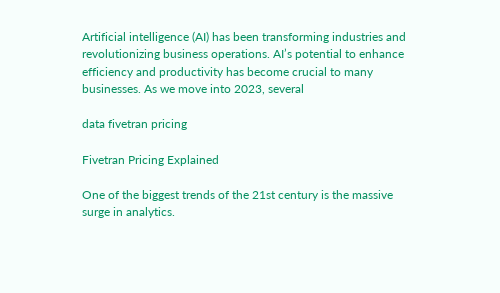Artificial intelligence (AI) has been transforming industries and revolutionizing business operations. AI’s potential to enhance efficiency and productivity has become crucial to many businesses. As we move into 2023, several

data fivetran pricing

Fivetran Pricing Explained

One of the biggest trends of the 21st century is the massive surge in analytics.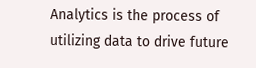Analytics is the process of utilizing data to drive future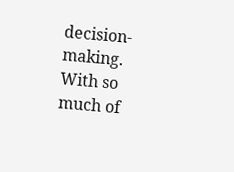decision-making. With so much of